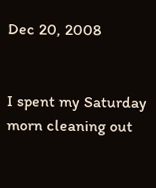Dec 20, 2008


I spent my Saturday morn cleaning out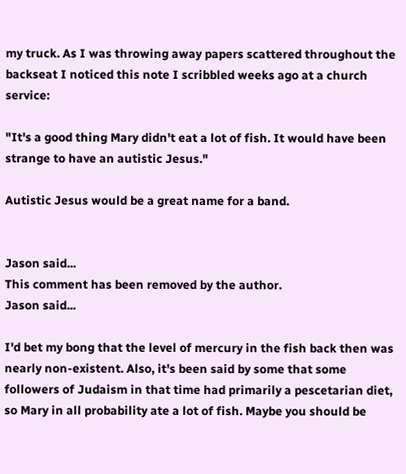my truck. As I was throwing away papers scattered throughout the backseat I noticed this note I scribbled weeks ago at a church service:

"It's a good thing Mary didn't eat a lot of fish. It would have been strange to have an autistic Jesus."

Autistic Jesus would be a great name for a band.


Jason said...
This comment has been removed by the author.
Jason said...

I'd bet my bong that the level of mercury in the fish back then was nearly non-existent. Also, it's been said by some that some followers of Judaism in that time had primarily a pescetarian diet, so Mary in all probability ate a lot of fish. Maybe you should be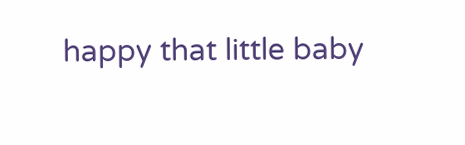happy that little baby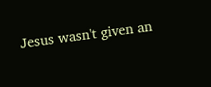Jesus wasn't given an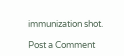immunization shot.

Post a Comment